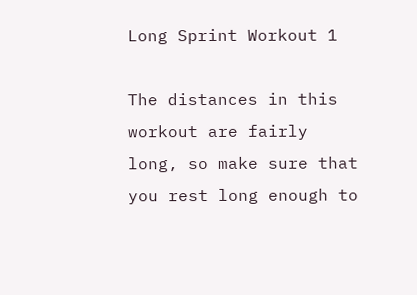Long Sprint Workout 1

The distances in this workout are fairly long, so make sure that you rest long enough to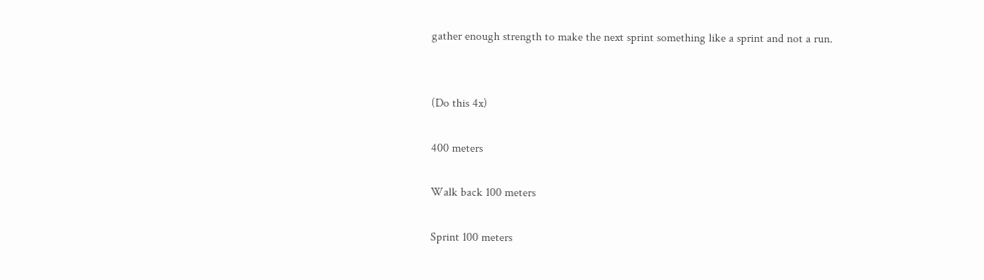gather enough strength to make the next sprint something like a sprint and not a run.


(Do this 4x)

400 meters

Walk back 100 meters

Sprint 100 meters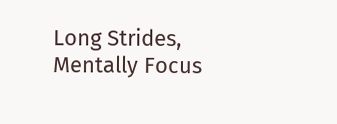Long Strides, Mentally Focus